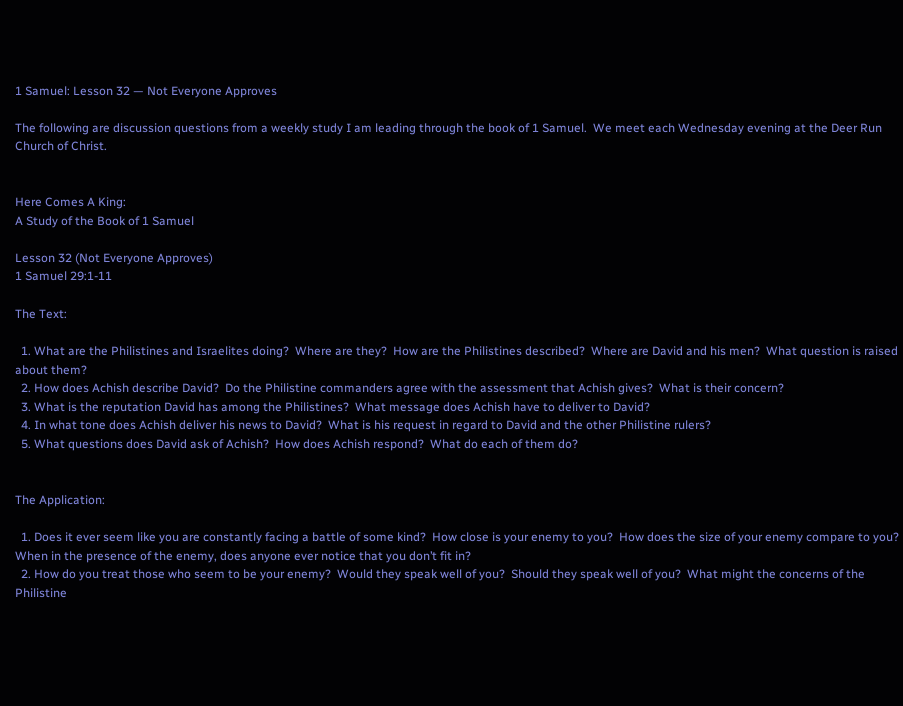1 Samuel: Lesson 32 — Not Everyone Approves

The following are discussion questions from a weekly study I am leading through the book of 1 Samuel.  We meet each Wednesday evening at the Deer Run Church of Christ.


Here Comes A King:
A Study of the Book of 1 Samuel

Lesson 32 (Not Everyone Approves)
1 Samuel 29:1-11

The Text:

  1. What are the Philistines and Israelites doing?  Where are they?  How are the Philistines described?  Where are David and his men?  What question is raised about them?
  2. How does Achish describe David?  Do the Philistine commanders agree with the assessment that Achish gives?  What is their concern?
  3. What is the reputation David has among the Philistines?  What message does Achish have to deliver to David?
  4. In what tone does Achish deliver his news to David?  What is his request in regard to David and the other Philistine rulers?
  5. What questions does David ask of Achish?  How does Achish respond?  What do each of them do?


The Application:

  1. Does it ever seem like you are constantly facing a battle of some kind?  How close is your enemy to you?  How does the size of your enemy compare to you?  When in the presence of the enemy, does anyone ever notice that you don’t fit in?
  2. How do you treat those who seem to be your enemy?  Would they speak well of you?  Should they speak well of you?  What might the concerns of the Philistine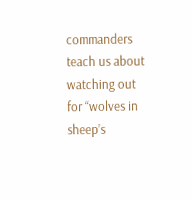commanders teach us about watching out for “wolves in sheep’s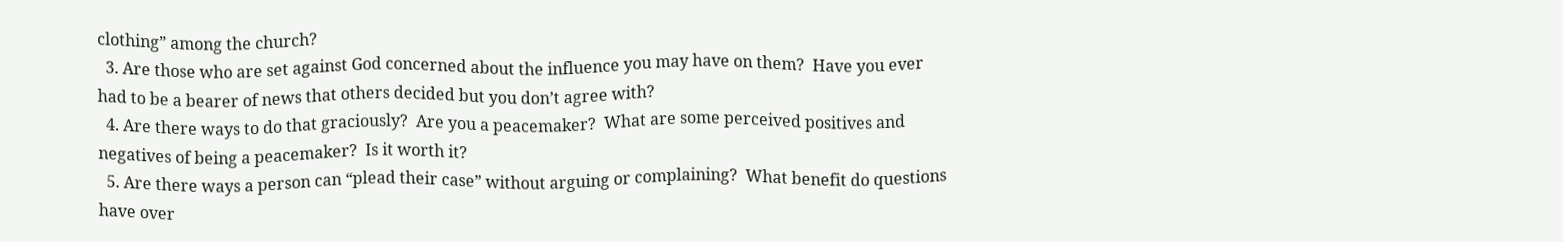clothing” among the church?
  3. Are those who are set against God concerned about the influence you may have on them?  Have you ever had to be a bearer of news that others decided but you don’t agree with?
  4. Are there ways to do that graciously?  Are you a peacemaker?  What are some perceived positives and negatives of being a peacemaker?  Is it worth it?
  5. Are there ways a person can “plead their case” without arguing or complaining?  What benefit do questions have over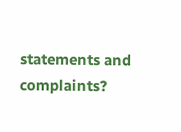statements and complaints?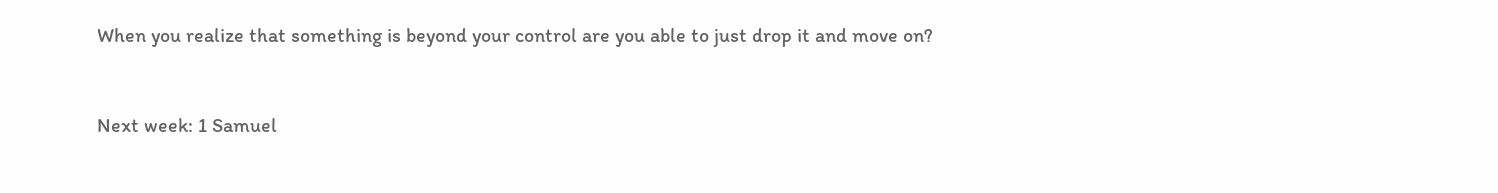When you realize that something is beyond your control are you able to just drop it and move on?


Next week: 1 Samuel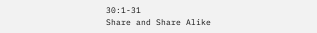30:1-31
Share and Share Alike